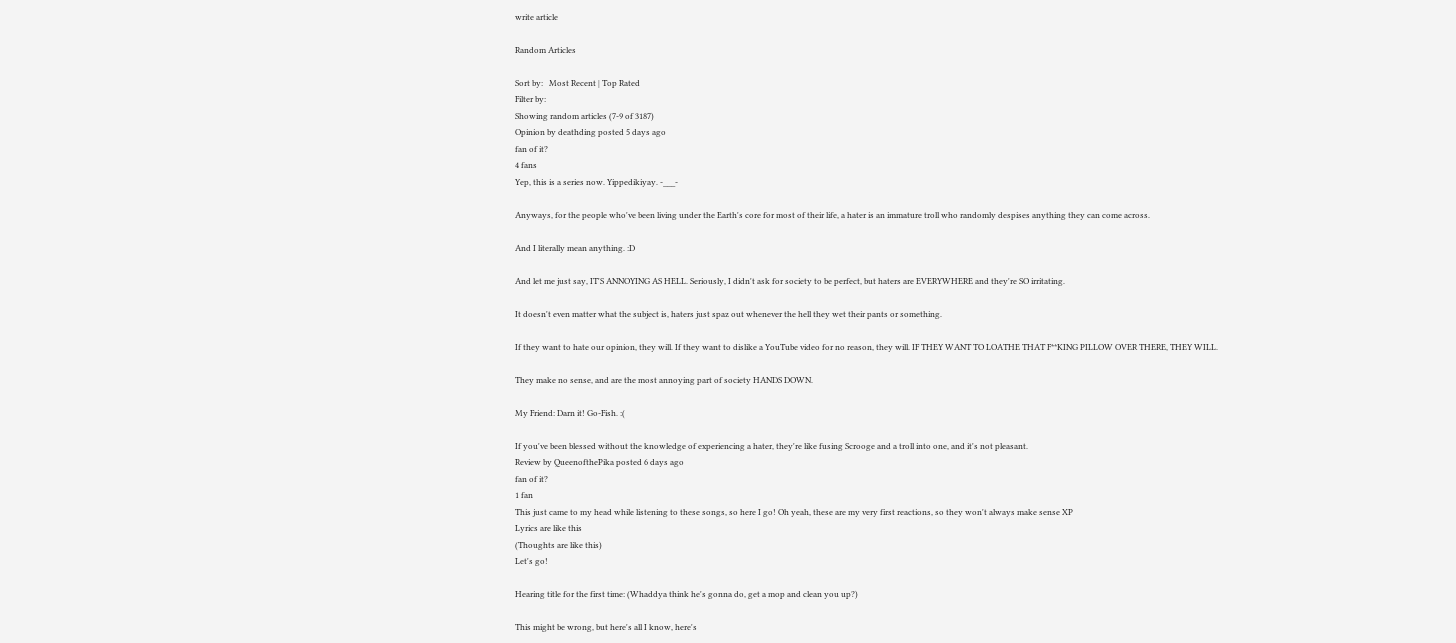write article

Random Articles

Sort by:   Most Recent | Top Rated
Filter by:
Showing random articles (7-9 of 3187)
Opinion by deathding posted 5 days ago
fan of it?
4 fans
Yep, this is a series now. Yippedikiyay. -___-

Anyways, for the people who've been living under the Earth's core for most of their life, a hater is an immature troll who randomly despises anything they can come across.

And I literally mean anything. :D

And let me just say, IT'S ANNOYING AS HELL. Seriously, I didn't ask for society to be perfect, but haters are EVERYWHERE and they're SO irritating.

It doesn't even matter what the subject is, haters just spaz out whenever the hell they wet their pants or something.

If they want to hate our opinion, they will. If they want to dislike a YouTube video for no reason, they will. IF THEY WANT TO LOATHE THAT F**KING PILLOW OVER THERE, THEY WILL.

They make no sense, and are the most annoying part of society HANDS DOWN.

My Friend: Darn it! Go-Fish. :(

If you've been blessed without the knowledge of experiencing a hater, they're like fusing Scrooge and a troll into one, and it's not pleasant.
Review by QueenofthePika posted 6 days ago
fan of it?
1 fan
This just came to my head while listening to these songs, so here I go! Oh yeah, these are my very first reactions, so they won't always make sense XP
Lyrics are like this
(Thoughts are like this)
Let's go!

Hearing title for the first time: (Whaddya think he's gonna do, get a mop and clean you up?)

This might be wrong, but here's all I know, here's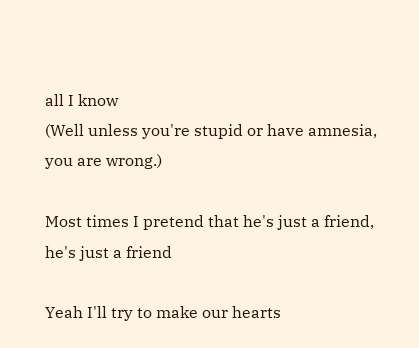all I know
(Well unless you're stupid or have amnesia, you are wrong.)

Most times I pretend that he's just a friend, he's just a friend

Yeah I'll try to make our hearts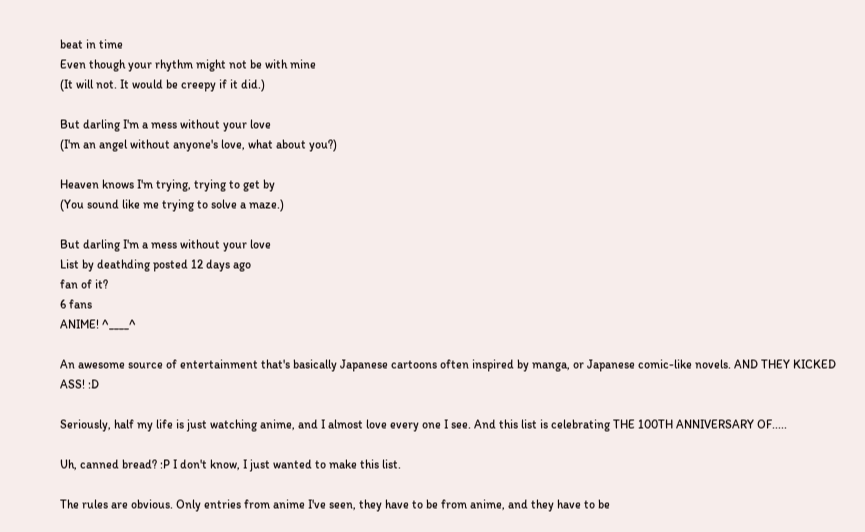beat in time
Even though your rhythm might not be with mine
(It will not. It would be creepy if it did.)

But darling I'm a mess without your love
(I'm an angel without anyone's love, what about you?)

Heaven knows I'm trying, trying to get by
(You sound like me trying to solve a maze.)

But darling I'm a mess without your love
List by deathding posted 12 days ago
fan of it?
6 fans
ANIME! ^____^

An awesome source of entertainment that's basically Japanese cartoons often inspired by manga, or Japanese comic-like novels. AND THEY KICKED ASS! :D

Seriously, half my life is just watching anime, and I almost love every one I see. And this list is celebrating THE 100TH ANNIVERSARY OF.....

Uh, canned bread? :P I don't know, I just wanted to make this list.

The rules are obvious. Only entries from anime I've seen, they have to be from anime, and they have to be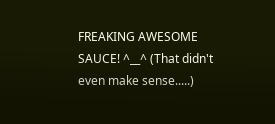FREAKING AWESOME SAUCE! ^__^ (That didn't even make sense.....)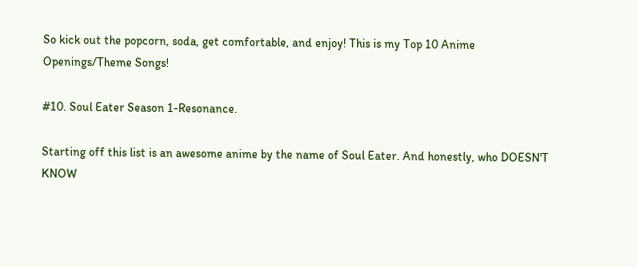So kick out the popcorn, soda, get comfortable, and enjoy! This is my Top 10 Anime Openings/Theme Songs!

#10. Soul Eater Season 1-Resonance.

Starting off this list is an awesome anime by the name of Soul Eater. And honestly, who DOESN'T KNOW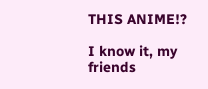THIS ANIME!?

I know it, my friends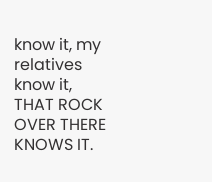know it, my relatives know it, THAT ROCK OVER THERE KNOWS IT.